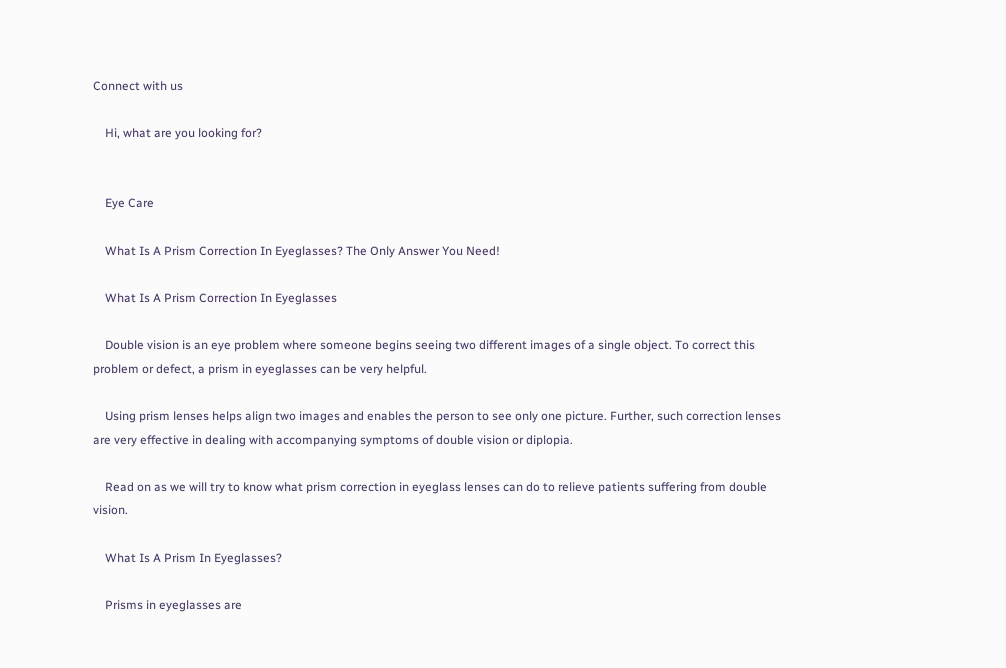Connect with us

    Hi, what are you looking for?


    Eye Care

    What Is A Prism Correction In Eyeglasses? The Only Answer You Need!

    What Is A Prism Correction In Eyeglasses

    Double vision is an eye problem where someone begins seeing two different images of a single object. To correct this problem or defect, a prism in eyeglasses can be very helpful.

    Using prism lenses helps align two images and enables the person to see only one picture. Further, such correction lenses are very effective in dealing with accompanying symptoms of double vision or diplopia.

    Read on as we will try to know what prism correction in eyeglass lenses can do to relieve patients suffering from double vision.

    What Is A Prism In Eyeglasses?

    Prisms in eyeglasses are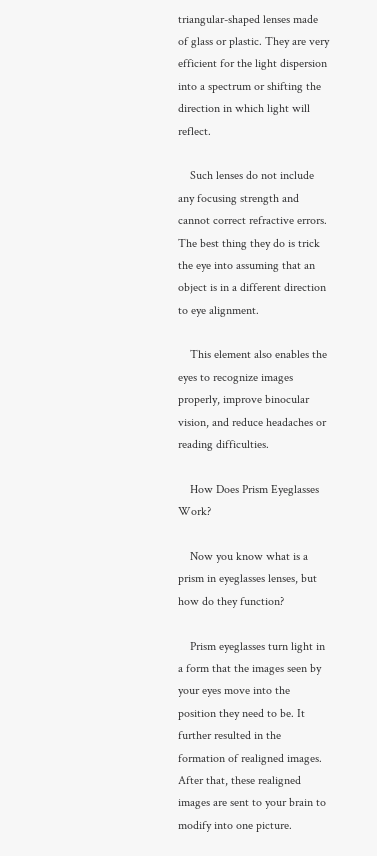triangular-shaped lenses made of glass or plastic. They are very efficient for the light dispersion into a spectrum or shifting the direction in which light will reflect.

    Such lenses do not include any focusing strength and cannot correct refractive errors. The best thing they do is trick the eye into assuming that an object is in a different direction to eye alignment.

    This element also enables the eyes to recognize images properly, improve binocular vision, and reduce headaches or reading difficulties.

    How Does Prism Eyeglasses Work?

    Now you know what is a prism in eyeglasses lenses, but how do they function?

    Prism eyeglasses turn light in a form that the images seen by your eyes move into the position they need to be. It further resulted in the formation of realigned images. After that, these realigned images are sent to your brain to modify into one picture.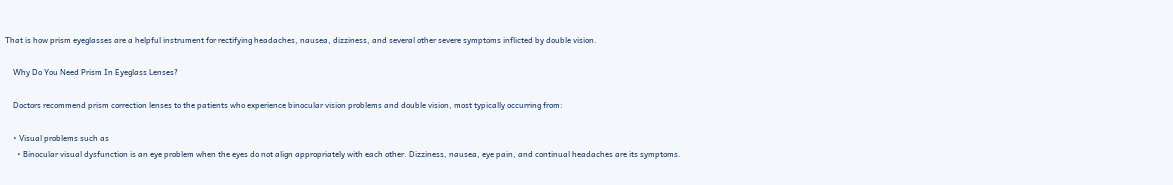That is how prism eyeglasses are a helpful instrument for rectifying headaches, nausea, dizziness, and several other severe symptoms inflicted by double vision.

    Why Do You Need Prism In Eyeglass Lenses?

    Doctors recommend prism correction lenses to the patients who experience binocular vision problems and double vision, most typically occurring from:

    • Visual problems such as
      • Binocular visual dysfunction is an eye problem when the eyes do not align appropriately with each other. Dizziness, nausea, eye pain, and continual headaches are its symptoms.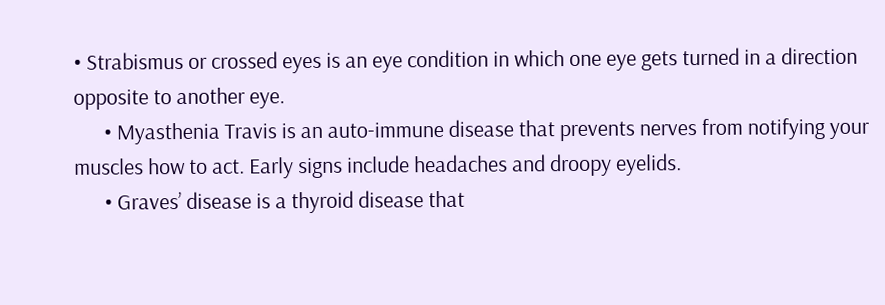• Strabismus or crossed eyes is an eye condition in which one eye gets turned in a direction opposite to another eye.
      • Myasthenia Travis is an auto-immune disease that prevents nerves from notifying your muscles how to act. Early signs include headaches and droopy eyelids.
      • Graves’ disease is a thyroid disease that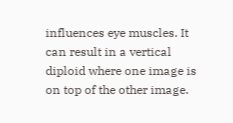influences eye muscles. It can result in a vertical diploid where one image is on top of the other image.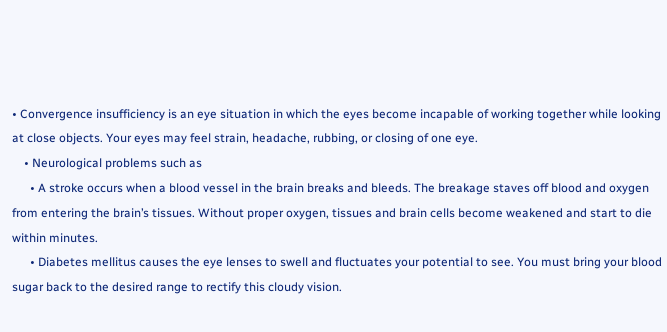• Convergence insufficiency is an eye situation in which the eyes become incapable of working together while looking at close objects. Your eyes may feel strain, headache, rubbing, or closing of one eye.
    • Neurological problems such as
      • A stroke occurs when a blood vessel in the brain breaks and bleeds. The breakage staves off blood and oxygen from entering the brain’s tissues. Without proper oxygen, tissues and brain cells become weakened and start to die within minutes.
      • Diabetes mellitus causes the eye lenses to swell and fluctuates your potential to see. You must bring your blood sugar back to the desired range to rectify this cloudy vision.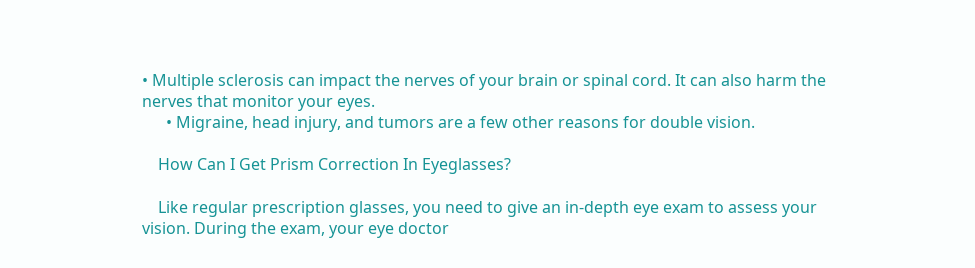• Multiple sclerosis can impact the nerves of your brain or spinal cord. It can also harm the nerves that monitor your eyes.
      • Migraine, head injury, and tumors are a few other reasons for double vision.

    How Can I Get Prism Correction In Eyeglasses?

    Like regular prescription glasses, you need to give an in-depth eye exam to assess your vision. During the exam, your eye doctor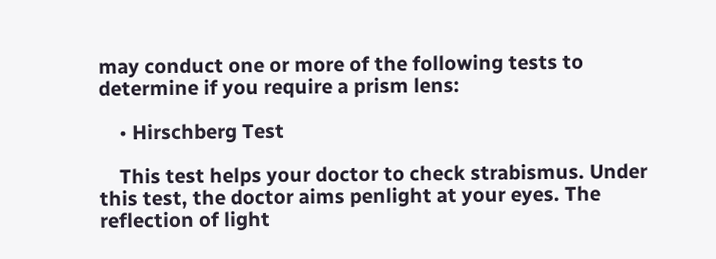may conduct one or more of the following tests to determine if you require a prism lens:

    • Hirschberg Test

    This test helps your doctor to check strabismus. Under this test, the doctor aims penlight at your eyes. The reflection of light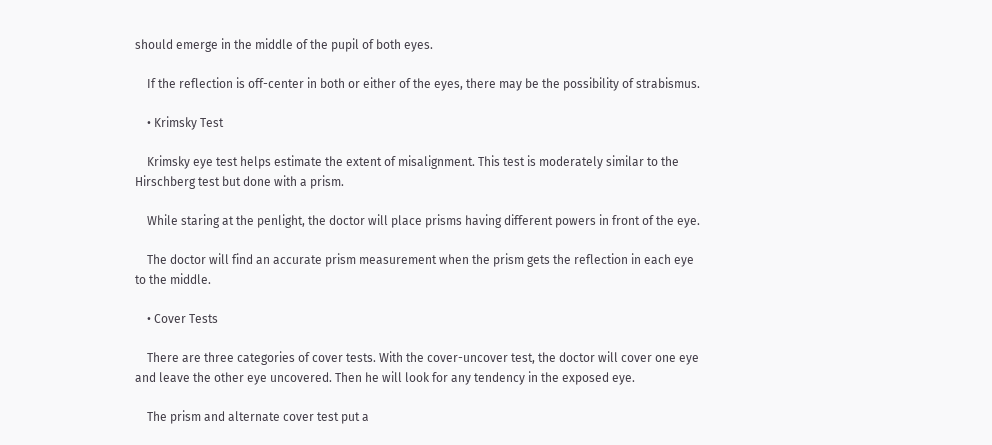should emerge in the middle of the pupil of both eyes.

    If the reflection is off-center in both or either of the eyes, there may be the possibility of strabismus.

    • Krimsky Test

    Krimsky eye test helps estimate the extent of misalignment. This test is moderately similar to the Hirschberg test but done with a prism.

    While staring at the penlight, the doctor will place prisms having different powers in front of the eye.

    The doctor will find an accurate prism measurement when the prism gets the reflection in each eye to the middle.

    • Cover Tests

    There are three categories of cover tests. With the cover-uncover test, the doctor will cover one eye and leave the other eye uncovered. Then he will look for any tendency in the exposed eye.

    The prism and alternate cover test put a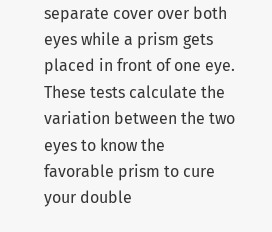separate cover over both eyes while a prism gets placed in front of one eye. These tests calculate the variation between the two eyes to know the favorable prism to cure your double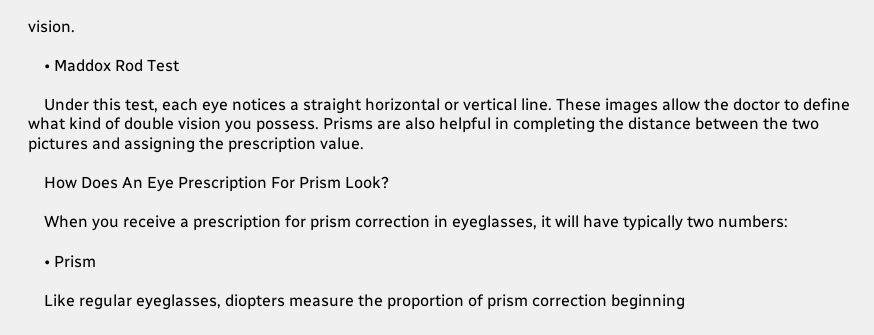vision.

    • Maddox Rod Test

    Under this test, each eye notices a straight horizontal or vertical line. These images allow the doctor to define what kind of double vision you possess. Prisms are also helpful in completing the distance between the two pictures and assigning the prescription value.

    How Does An Eye Prescription For Prism Look?

    When you receive a prescription for prism correction in eyeglasses, it will have typically two numbers:

    • Prism

    Like regular eyeglasses, diopters measure the proportion of prism correction beginning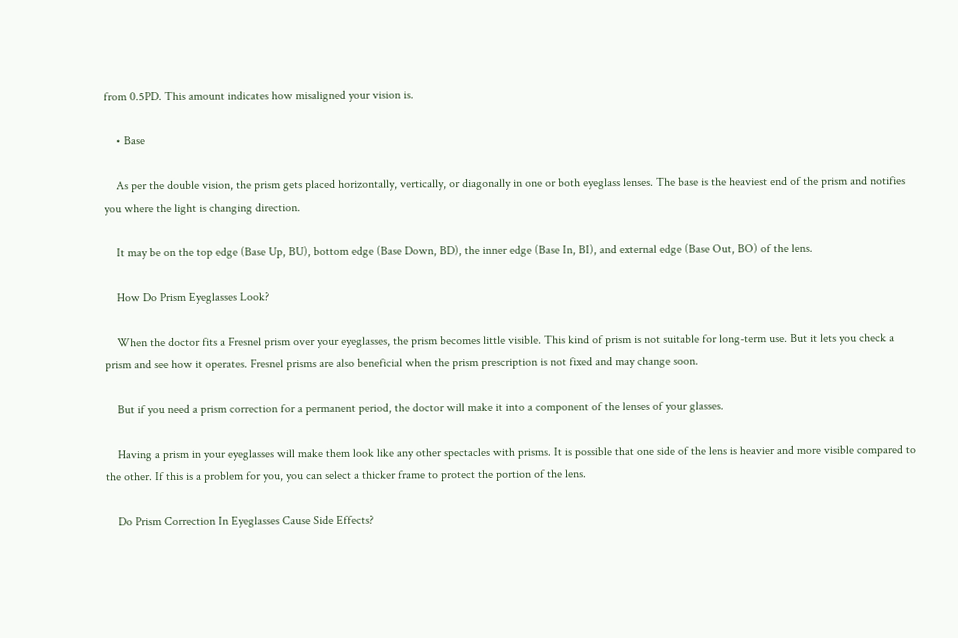from 0.5PD. This amount indicates how misaligned your vision is.

    • Base

    As per the double vision, the prism gets placed horizontally, vertically, or diagonally in one or both eyeglass lenses. The base is the heaviest end of the prism and notifies you where the light is changing direction.

    It may be on the top edge (Base Up, BU), bottom edge (Base Down, BD), the inner edge (Base In, BI), and external edge (Base Out, BO) of the lens.

    How Do Prism Eyeglasses Look?

    When the doctor fits a Fresnel prism over your eyeglasses, the prism becomes little visible. This kind of prism is not suitable for long-term use. But it lets you check a prism and see how it operates. Fresnel prisms are also beneficial when the prism prescription is not fixed and may change soon.

    But if you need a prism correction for a permanent period, the doctor will make it into a component of the lenses of your glasses.

    Having a prism in your eyeglasses will make them look like any other spectacles with prisms. It is possible that one side of the lens is heavier and more visible compared to the other. If this is a problem for you, you can select a thicker frame to protect the portion of the lens.

    Do Prism Correction In Eyeglasses Cause Side Effects?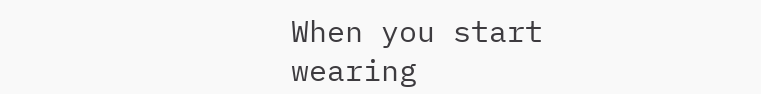When you start wearing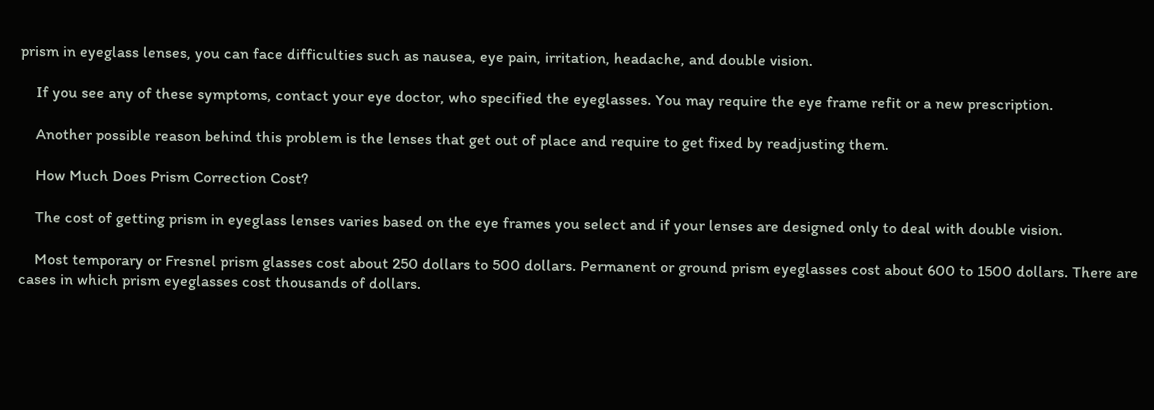prism in eyeglass lenses, you can face difficulties such as nausea, eye pain, irritation, headache, and double vision.

    If you see any of these symptoms, contact your eye doctor, who specified the eyeglasses. You may require the eye frame refit or a new prescription.

    Another possible reason behind this problem is the lenses that get out of place and require to get fixed by readjusting them.

    How Much Does Prism Correction Cost?

    The cost of getting prism in eyeglass lenses varies based on the eye frames you select and if your lenses are designed only to deal with double vision.

    Most temporary or Fresnel prism glasses cost about 250 dollars to 500 dollars. Permanent or ground prism eyeglasses cost about 600 to 1500 dollars. There are cases in which prism eyeglasses cost thousands of dollars.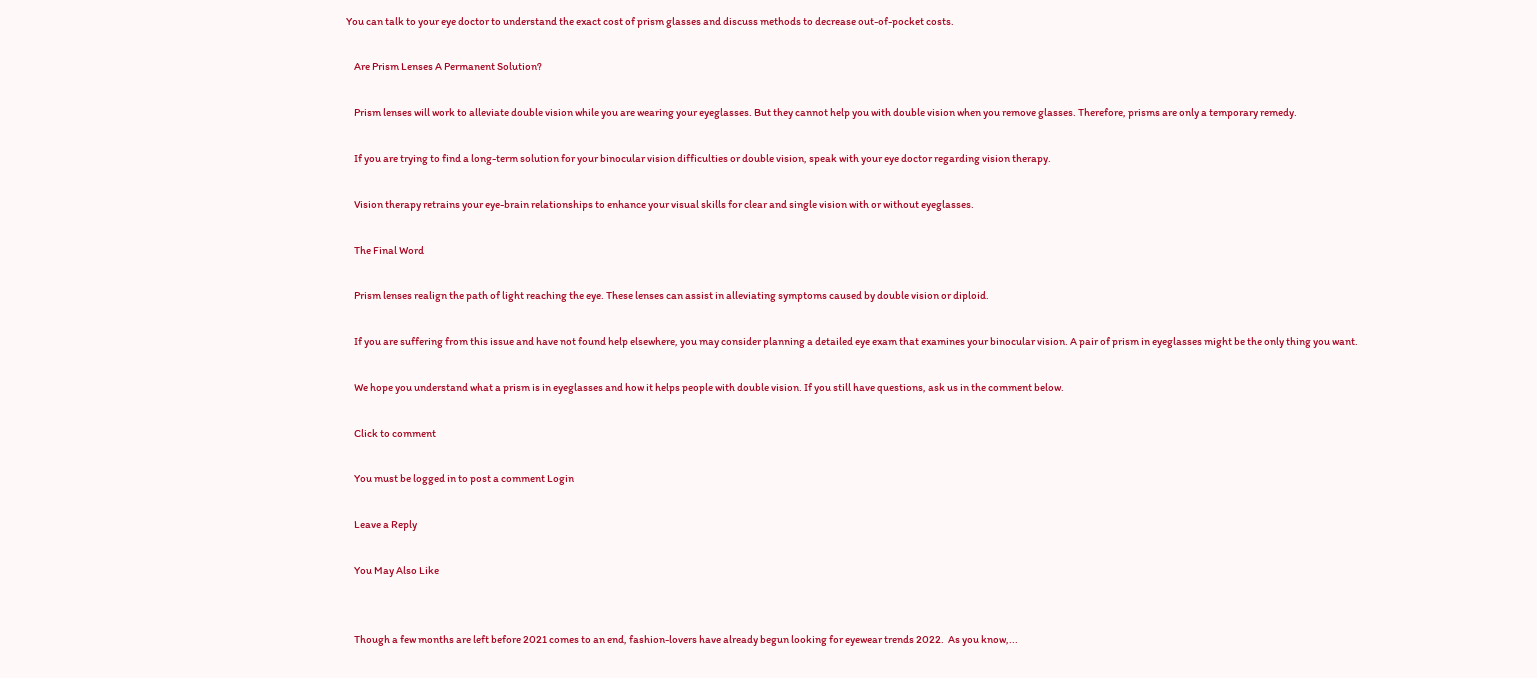You can talk to your eye doctor to understand the exact cost of prism glasses and discuss methods to decrease out-of-pocket costs.

    Are Prism Lenses A Permanent Solution?

    Prism lenses will work to alleviate double vision while you are wearing your eyeglasses. But they cannot help you with double vision when you remove glasses. Therefore, prisms are only a temporary remedy.

    If you are trying to find a long-term solution for your binocular vision difficulties or double vision, speak with your eye doctor regarding vision therapy.

    Vision therapy retrains your eye-brain relationships to enhance your visual skills for clear and single vision with or without eyeglasses.

    The Final Word

    Prism lenses realign the path of light reaching the eye. These lenses can assist in alleviating symptoms caused by double vision or diploid.

    If you are suffering from this issue and have not found help elsewhere, you may consider planning a detailed eye exam that examines your binocular vision. A pair of prism in eyeglasses might be the only thing you want.

    We hope you understand what a prism is in eyeglasses and how it helps people with double vision. If you still have questions, ask us in the comment below.

    Click to comment

    You must be logged in to post a comment Login

    Leave a Reply

    You May Also Like


    Though a few months are left before 2021 comes to an end, fashion-lovers have already begun looking for eyewear trends 2022.  As you know,...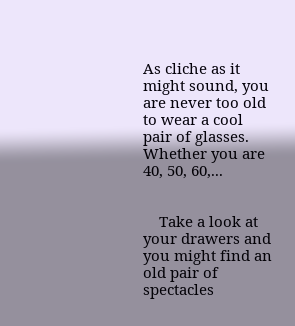As cliche as it might sound, you are never too old to wear a cool pair of glasses. Whether you are 40, 50, 60,...


    Take a look at your drawers and you might find an old pair of spectacles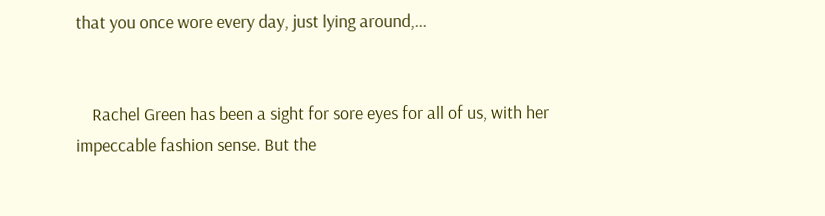that you once wore every day, just lying around,...


    Rachel Green has been a sight for sore eyes for all of us, with her impeccable fashion sense. But the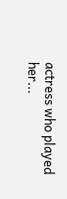actress who played her...